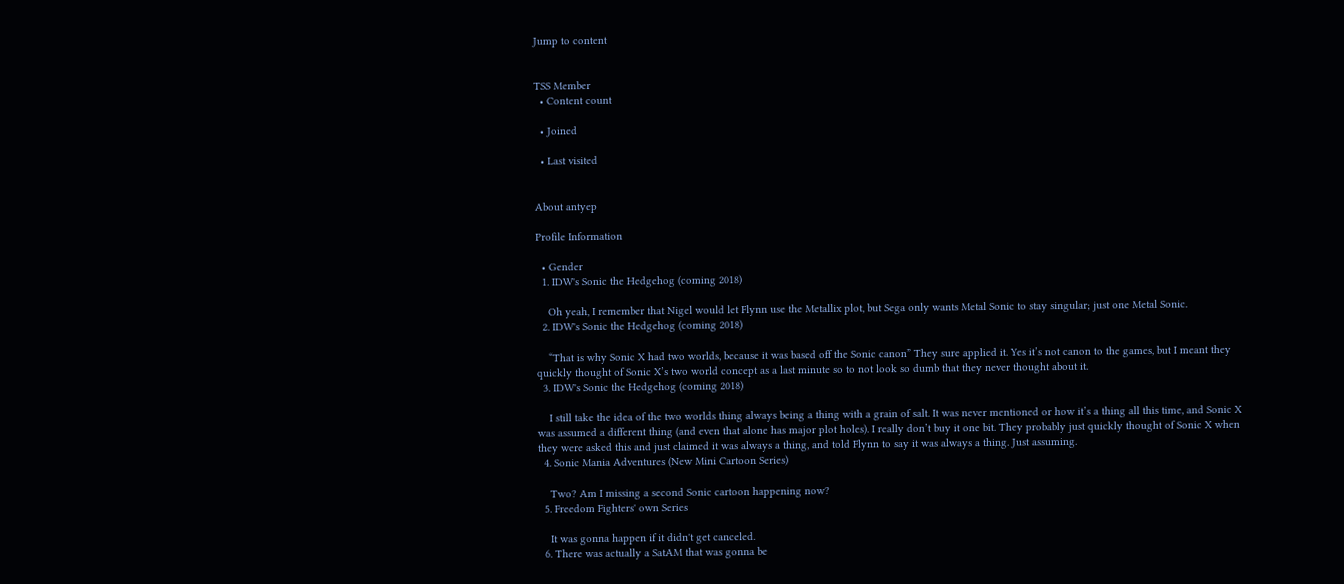Jump to content


TSS Member
  • Content count

  • Joined

  • Last visited


About antyep

Profile Information

  • Gender
  1. IDW's Sonic the Hedgehog (coming 2018)

    Oh yeah, I remember that Nigel would let Flynn use the Metallix plot, but Sega only wants Metal Sonic to stay singular; just one Metal Sonic.
  2. IDW's Sonic the Hedgehog (coming 2018)

    “That is why Sonic X had two worlds, because it was based off the Sonic canon” They sure applied it. Yes it’s not canon to the games, but I meant they quickly thought of Sonic X’s two world concept as a last minute so to not look so dumb that they never thought about it.
  3. IDW's Sonic the Hedgehog (coming 2018)

    I still take the idea of the two worlds thing always being a thing with a grain of salt. It was never mentioned or how it’s a thing all this time, and Sonic X was assumed a different thing (and even that alone has major plot holes). I really don’t buy it one bit. They probably just quickly thought of Sonic X when they were asked this and just claimed it was always a thing, and told Flynn to say it was always a thing. Just assuming.
  4. Sonic Mania Adventures (New Mini Cartoon Series)

    Two? Am I missing a second Sonic cartoon happening now?
  5. Freedom Fighters' own Series

    It was gonna happen if it didn't get canceled.
  6. There was actually a SatAM that was gonna be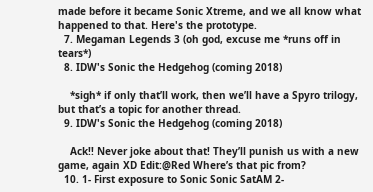made before it became Sonic Xtreme, and we all know what happened to that. Here's the prototype.
  7. Megaman Legends 3 (oh god, excuse me *runs off in tears*)
  8. IDW's Sonic the Hedgehog (coming 2018)

    *sigh* if only that’ll work, then we’ll have a Spyro trilogy, but that’s a topic for another thread.
  9. IDW's Sonic the Hedgehog (coming 2018)

    Ack!! Never joke about that! They’ll punish us with a new game, again XD Edit:@Red Where’s that pic from?
  10. 1- First exposure to Sonic Sonic SatAM 2-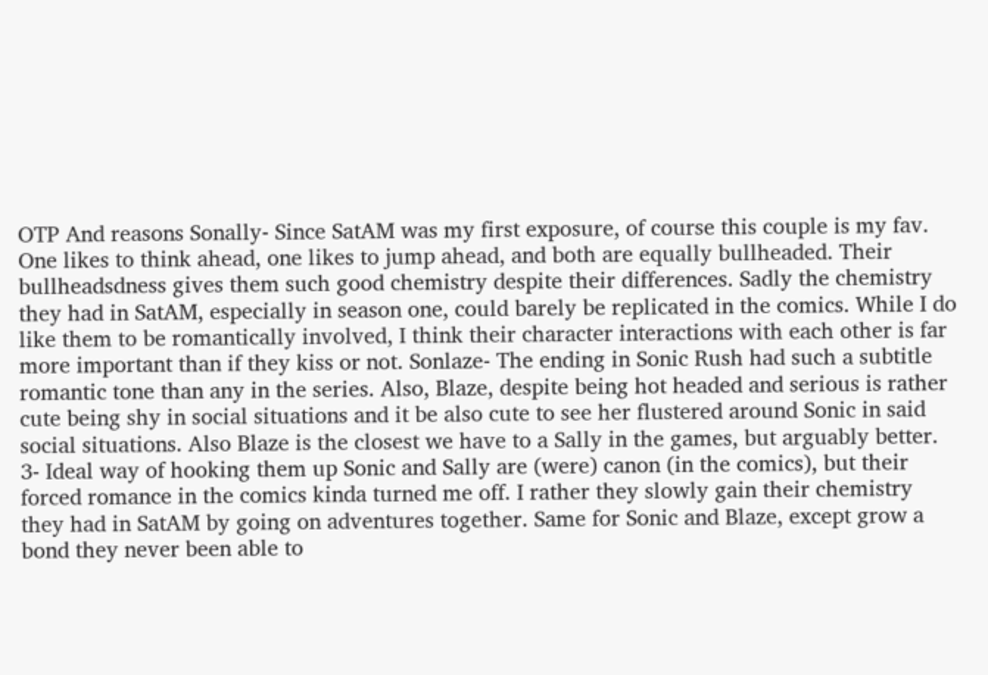OTP And reasons Sonally- Since SatAM was my first exposure, of course this couple is my fav. One likes to think ahead, one likes to jump ahead, and both are equally bullheaded. Their bullheadsdness gives them such good chemistry despite their differences. Sadly the chemistry they had in SatAM, especially in season one, could barely be replicated in the comics. While I do like them to be romantically involved, I think their character interactions with each other is far more important than if they kiss or not. Sonlaze- The ending in Sonic Rush had such a subtitle romantic tone than any in the series. Also, Blaze, despite being hot headed and serious is rather cute being shy in social situations and it be also cute to see her flustered around Sonic in said social situations. Also Blaze is the closest we have to a Sally in the games, but arguably better. 3- Ideal way of hooking them up Sonic and Sally are (were) canon (in the comics), but their forced romance in the comics kinda turned me off. I rather they slowly gain their chemistry they had in SatAM by going on adventures together. Same for Sonic and Blaze, except grow a bond they never been able to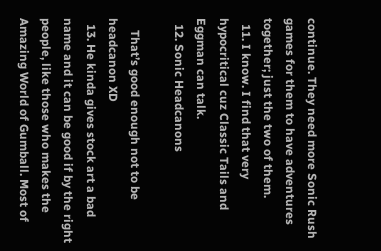continue. They need more Sonic Rush games for them to have adventures together; just the two of them.
  11. I know. I find that very hypocritical cuz Classic Tails and Eggman can talk.
  12. Sonic Headcanons

    That’s good enough not to be headcanon XD
  13. He kinda gives stock art a bad name and it can be good if by the right people, like those who makes the Amazing World of Gumball. Most of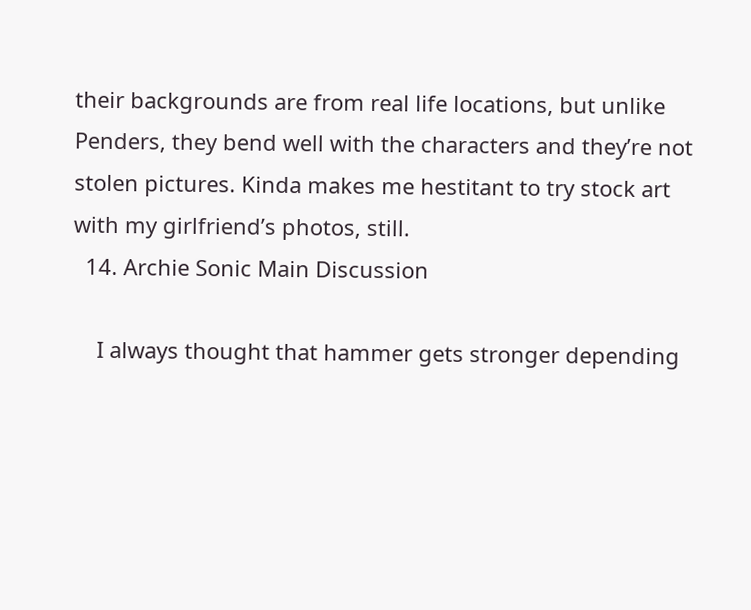their backgrounds are from real life locations, but unlike Penders, they bend well with the characters and they’re not stolen pictures. Kinda makes me hestitant to try stock art with my girlfriend’s photos, still.
  14. Archie Sonic Main Discussion

    I always thought that hammer gets stronger depending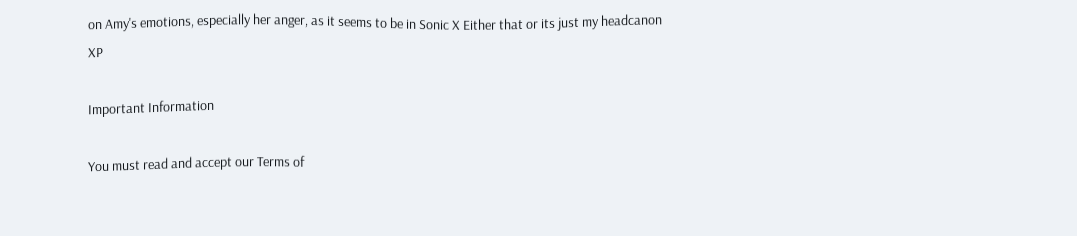on Amy's emotions, especially her anger, as it seems to be in Sonic X Either that or its just my headcanon XP

Important Information

You must read and accept our Terms of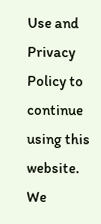Use and Privacy Policy to continue using this website. We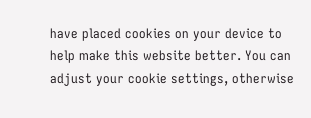have placed cookies on your device to help make this website better. You can adjust your cookie settings, otherwise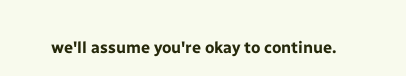we'll assume you're okay to continue.